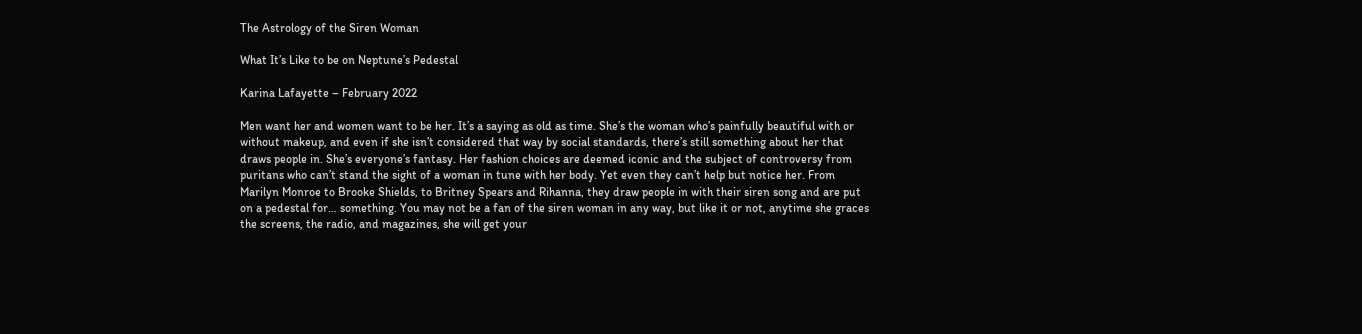The Astrology of the Siren Woman

What It’s Like to be on Neptune’s Pedestal

Karina Lafayette – February 2022

Men want her and women want to be her. It’s a saying as old as time. She’s the woman who’s painfully beautiful with or without makeup, and even if she isn’t considered that way by social standards, there’s still something about her that draws people in. She’s everyone’s fantasy. Her fashion choices are deemed iconic and the subject of controversy from puritans who can’t stand the sight of a woman in tune with her body. Yet even they can’t help but notice her. From Marilyn Monroe to Brooke Shields, to Britney Spears and Rihanna, they draw people in with their siren song and are put on a pedestal for… something. You may not be a fan of the siren woman in any way, but like it or not, anytime she graces the screens, the radio, and magazines, she will get your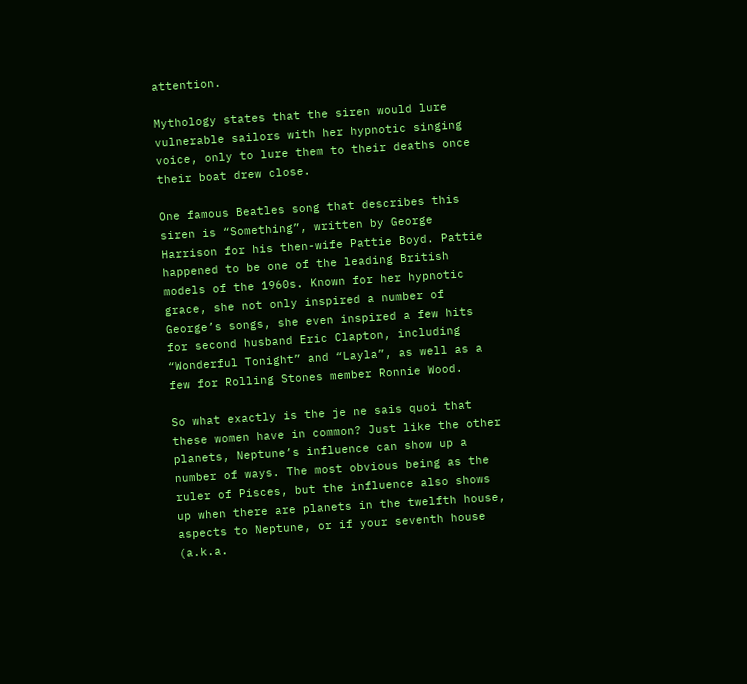attention.

Mythology states that the siren would lure vulnerable sailors with her hypnotic singing voice, only to lure them to their deaths once their boat drew close.

One famous Beatles song that describes this siren is “Something”, written by George Harrison for his then-wife Pattie Boyd. Pattie happened to be one of the leading British models of the 1960s. Known for her hypnotic grace, she not only inspired a number of George’s songs, she even inspired a few hits for second husband Eric Clapton, including “Wonderful Tonight” and “Layla”, as well as a few for Rolling Stones member Ronnie Wood.

So what exactly is the je ne sais quoi that these women have in common? Just like the other planets, Neptune’s influence can show up a number of ways. The most obvious being as the ruler of Pisces, but the influence also shows up when there are planets in the twelfth house, aspects to Neptune, or if your seventh house (a.k.a.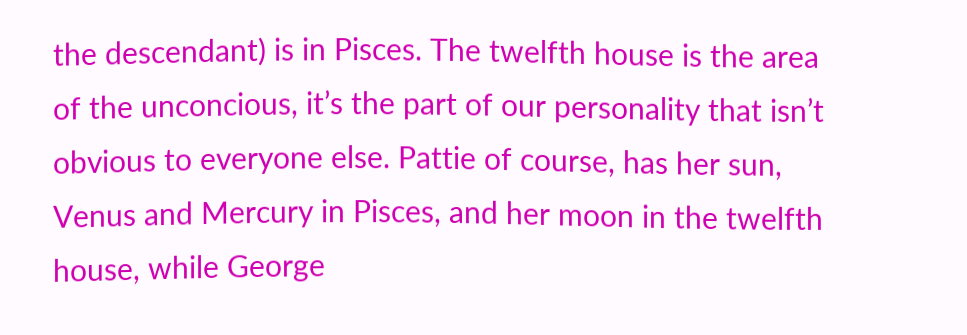the descendant) is in Pisces. The twelfth house is the area of the unconcious, it’s the part of our personality that isn’t obvious to everyone else. Pattie of course, has her sun, Venus and Mercury in Pisces, and her moon in the twelfth house, while George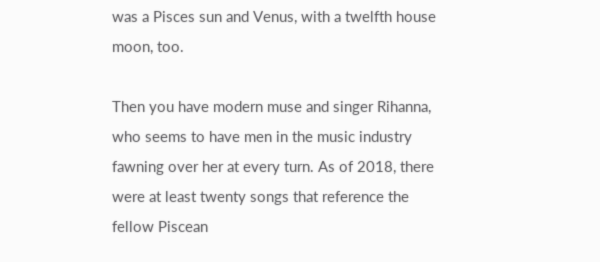was a Pisces sun and Venus, with a twelfth house moon, too.

Then you have modern muse and singer Rihanna, who seems to have men in the music industry fawning over her at every turn. As of 2018, there were at least twenty songs that reference the fellow Piscean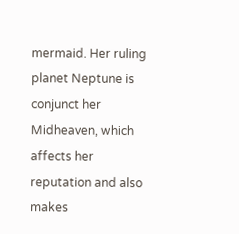mermaid. Her ruling planet Neptune is conjunct her Midheaven, which affects her reputation and also makes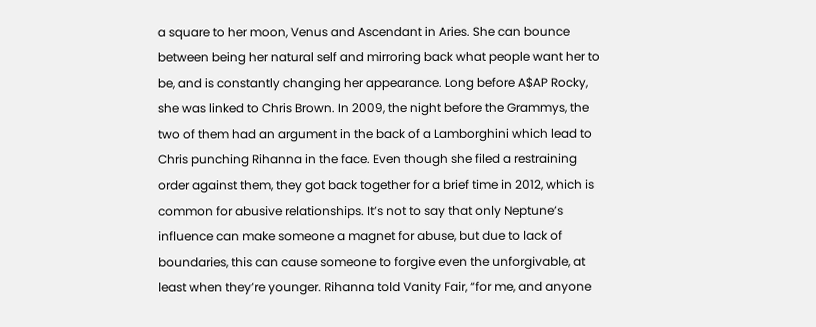a square to her moon, Venus and Ascendant in Aries. She can bounce between being her natural self and mirroring back what people want her to be, and is constantly changing her appearance. Long before A$AP Rocky, she was linked to Chris Brown. In 2009, the night before the Grammys, the two of them had an argument in the back of a Lamborghini which lead to Chris punching Rihanna in the face. Even though she filed a restraining order against them, they got back together for a brief time in 2012, which is common for abusive relationships. It’s not to say that only Neptune’s influence can make someone a magnet for abuse, but due to lack of boundaries, this can cause someone to forgive even the unforgivable, at least when they’re younger. Rihanna told Vanity Fair, “for me, and anyone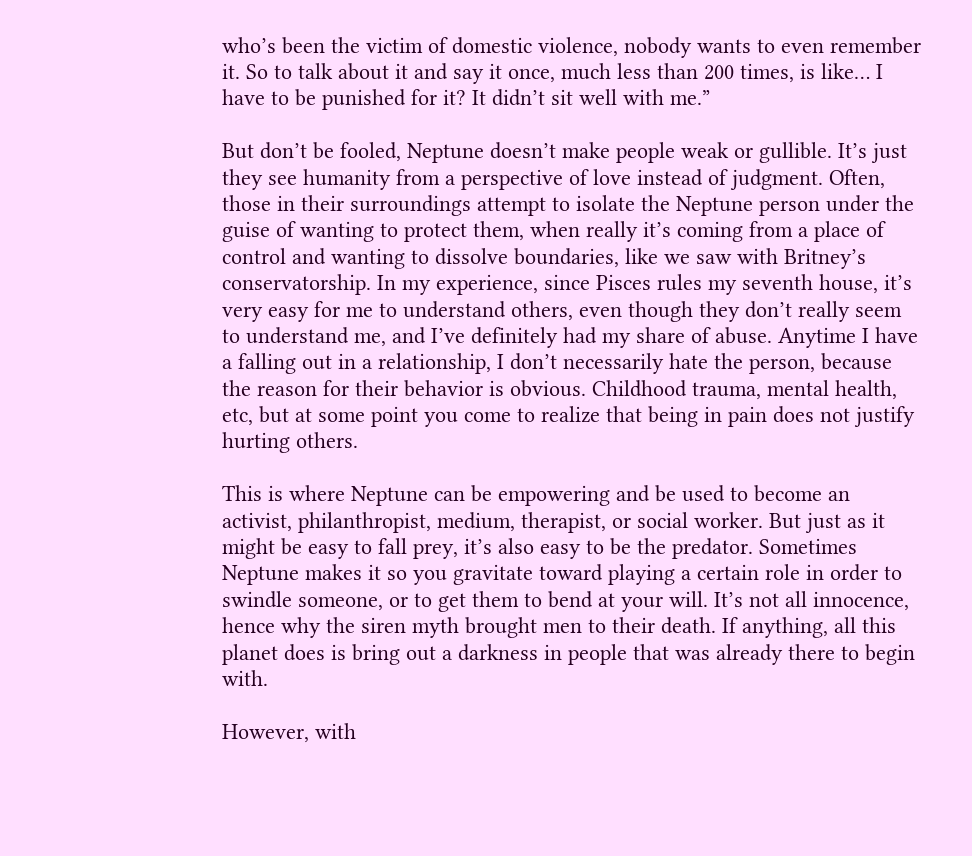who’s been the victim of domestic violence, nobody wants to even remember it. So to talk about it and say it once, much less than 200 times, is like… I have to be punished for it? It didn’t sit well with me.”

But don’t be fooled, Neptune doesn’t make people weak or gullible. It’s just they see humanity from a perspective of love instead of judgment. Often, those in their surroundings attempt to isolate the Neptune person under the guise of wanting to protect them, when really it’s coming from a place of control and wanting to dissolve boundaries, like we saw with Britney’s conservatorship. In my experience, since Pisces rules my seventh house, it’s very easy for me to understand others, even though they don’t really seem to understand me, and I’ve definitely had my share of abuse. Anytime I have a falling out in a relationship, I don’t necessarily hate the person, because the reason for their behavior is obvious. Childhood trauma, mental health, etc, but at some point you come to realize that being in pain does not justify hurting others.

This is where Neptune can be empowering and be used to become an activist, philanthropist, medium, therapist, or social worker. But just as it might be easy to fall prey, it’s also easy to be the predator. Sometimes Neptune makes it so you gravitate toward playing a certain role in order to swindle someone, or to get them to bend at your will. It’s not all innocence, hence why the siren myth brought men to their death. If anything, all this planet does is bring out a darkness in people that was already there to begin with.

However, with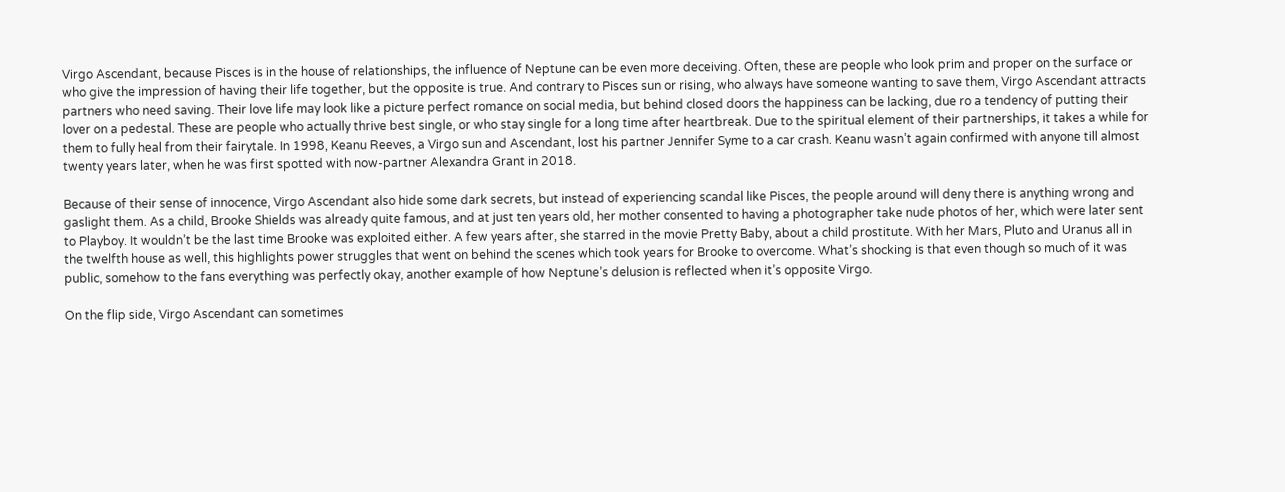Virgo Ascendant, because Pisces is in the house of relationships, the influence of Neptune can be even more deceiving. Often, these are people who look prim and proper on the surface or who give the impression of having their life together, but the opposite is true. And contrary to Pisces sun or rising, who always have someone wanting to save them, Virgo Ascendant attracts partners who need saving. Their love life may look like a picture perfect romance on social media, but behind closed doors the happiness can be lacking, due ro a tendency of putting their lover on a pedestal. These are people who actually thrive best single, or who stay single for a long time after heartbreak. Due to the spiritual element of their partnerships, it takes a while for them to fully heal from their fairytale. In 1998, Keanu Reeves, a Virgo sun and Ascendant, lost his partner Jennifer Syme to a car crash. Keanu wasn’t again confirmed with anyone till almost twenty years later, when he was first spotted with now-partner Alexandra Grant in 2018.

Because of their sense of innocence, Virgo Ascendant also hide some dark secrets, but instead of experiencing scandal like Pisces, the people around will deny there is anything wrong and gaslight them. As a child, Brooke Shields was already quite famous, and at just ten years old, her mother consented to having a photographer take nude photos of her, which were later sent to Playboy. It wouldn’t be the last time Brooke was exploited either. A few years after, she starred in the movie Pretty Baby, about a child prostitute. With her Mars, Pluto and Uranus all in the twelfth house as well, this highlights power struggles that went on behind the scenes which took years for Brooke to overcome. What’s shocking is that even though so much of it was public, somehow to the fans everything was perfectly okay, another example of how Neptune’s delusion is reflected when it’s opposite Virgo.

On the flip side, Virgo Ascendant can sometimes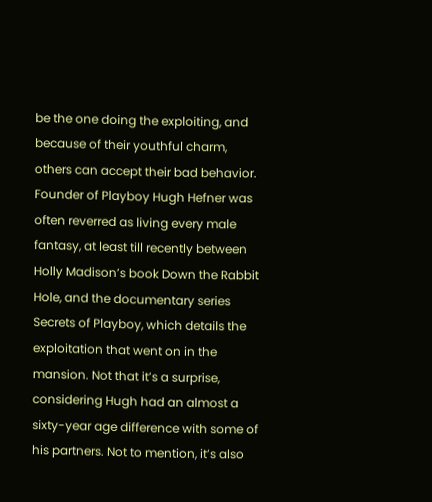be the one doing the exploiting, and because of their youthful charm, others can accept their bad behavior. Founder of Playboy Hugh Hefner was often reverred as living every male fantasy, at least till recently between Holly Madison’s book Down the Rabbit Hole, and the documentary series Secrets of Playboy, which details the exploitation that went on in the mansion. Not that it’s a surprise, considering Hugh had an almost a sixty-year age difference with some of his partners. Not to mention, it’s also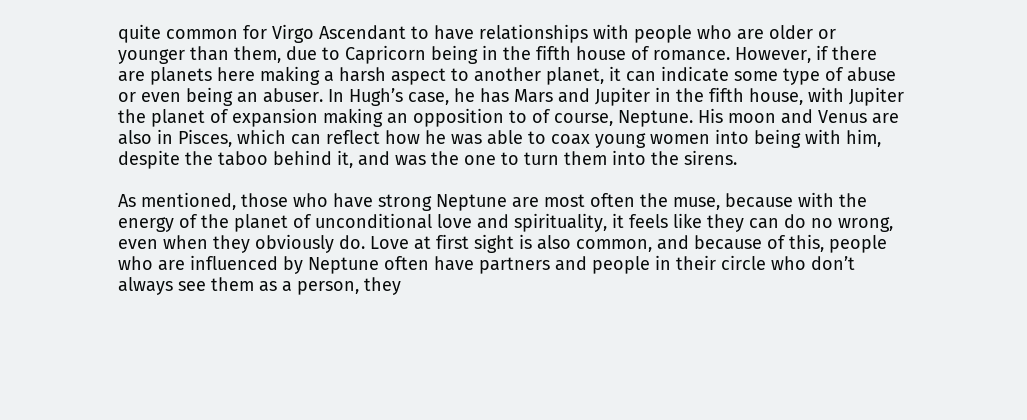quite common for Virgo Ascendant to have relationships with people who are older or younger than them, due to Capricorn being in the fifth house of romance. However, if there are planets here making a harsh aspect to another planet, it can indicate some type of abuse or even being an abuser. In Hugh’s case, he has Mars and Jupiter in the fifth house, with Jupiter the planet of expansion making an opposition to of course, Neptune. His moon and Venus are also in Pisces, which can reflect how he was able to coax young women into being with him, despite the taboo behind it, and was the one to turn them into the sirens.

As mentioned, those who have strong Neptune are most often the muse, because with the energy of the planet of unconditional love and spirituality, it feels like they can do no wrong, even when they obviously do. Love at first sight is also common, and because of this, people who are influenced by Neptune often have partners and people in their circle who don’t always see them as a person, they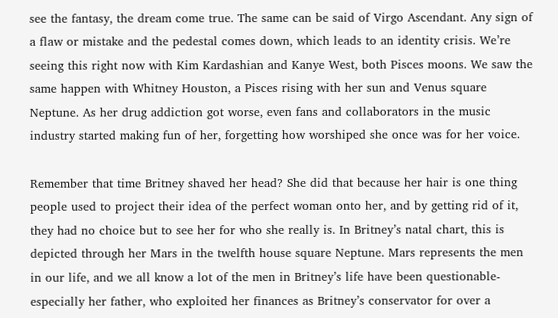see the fantasy, the dream come true. The same can be said of Virgo Ascendant. Any sign of a flaw or mistake and the pedestal comes down, which leads to an identity crisis. We’re seeing this right now with Kim Kardashian and Kanye West, both Pisces moons. We saw the same happen with Whitney Houston, a Pisces rising with her sun and Venus square Neptune. As her drug addiction got worse, even fans and collaborators in the music industry started making fun of her, forgetting how worshiped she once was for her voice.

Remember that time Britney shaved her head? She did that because her hair is one thing people used to project their idea of the perfect woman onto her, and by getting rid of it, they had no choice but to see her for who she really is. In Britney’s natal chart, this is depicted through her Mars in the twelfth house square Neptune. Mars represents the men in our life, and we all know a lot of the men in Britney’s life have been questionable- especially her father, who exploited her finances as Britney’s conservator for over a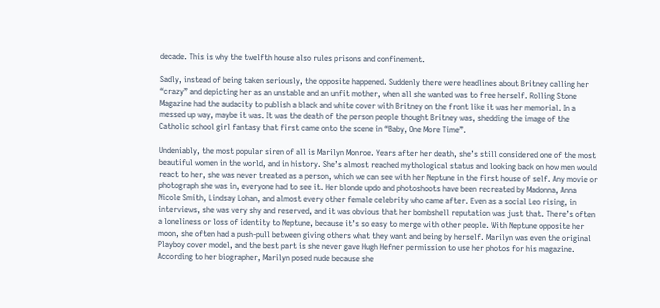decade. This is why the twelfth house also rules prisons and confinement.

Sadly, instead of being taken seriously, the opposite happened. Suddenly there were headlines about Britney calling her “crazy” and depicting her as an unstable and an unfit mother, when all she wanted was to free herself. Rolling Stone Magazine had the audacity to publish a black and white cover with Britney on the front like it was her memorial. In a messed up way, maybe it was. It was the death of the person people thought Britney was, shedding the image of the Catholic school girl fantasy that first came onto the scene in “Baby, One More Time”.

Undeniably, the most popular siren of all is Marilyn Monroe. Years after her death, she’s still considered one of the most beautiful women in the world, and in history. She’s almost reached mythological status and looking back on how men would react to her, she was never treated as a person, which we can see with her Neptune in the first house of self. Any movie or photograph she was in, everyone had to see it. Her blonde updo and photoshoots have been recreated by Madonna, Anna Nicole Smith, Lindsay Lohan, and almost every other female celebrity who came after. Even as a social Leo rising, in interviews, she was very shy and reserved, and it was obvious that her bombshell reputation was just that. There’s often a loneliness or loss of identity to Neptune, because it’s so easy to merge with other people. With Neptune opposite her moon, she often had a push-pull between giving others what they want and being by herself. Marilyn was even the original Playboy cover model, and the best part is she never gave Hugh Hefner permission to use her photos for his magazine. According to her biographer, Marilyn posed nude because she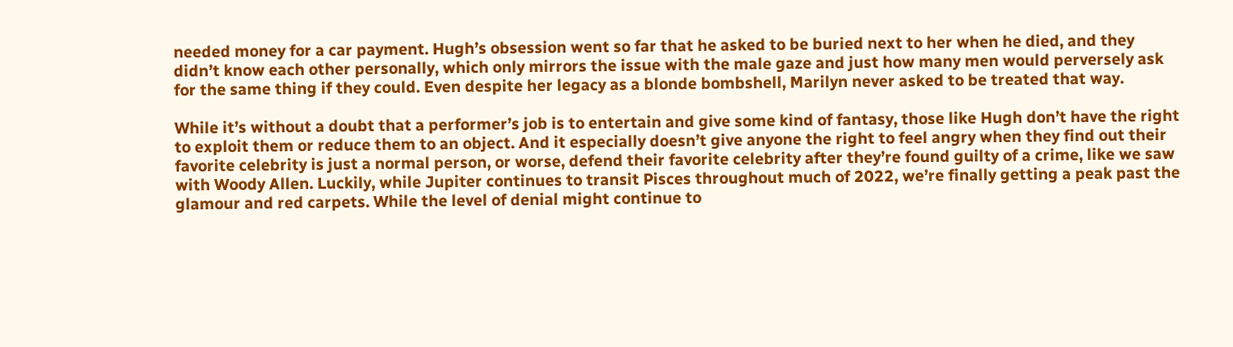needed money for a car payment. Hugh’s obsession went so far that he asked to be buried next to her when he died, and they didn’t know each other personally, which only mirrors the issue with the male gaze and just how many men would perversely ask for the same thing if they could. Even despite her legacy as a blonde bombshell, Marilyn never asked to be treated that way.

While it’s without a doubt that a performer’s job is to entertain and give some kind of fantasy, those like Hugh don’t have the right to exploit them or reduce them to an object. And it especially doesn’t give anyone the right to feel angry when they find out their favorite celebrity is just a normal person, or worse, defend their favorite celebrity after they’re found guilty of a crime, like we saw with Woody Allen. Luckily, while Jupiter continues to transit Pisces throughout much of 2022, we’re finally getting a peak past the glamour and red carpets. While the level of denial might continue to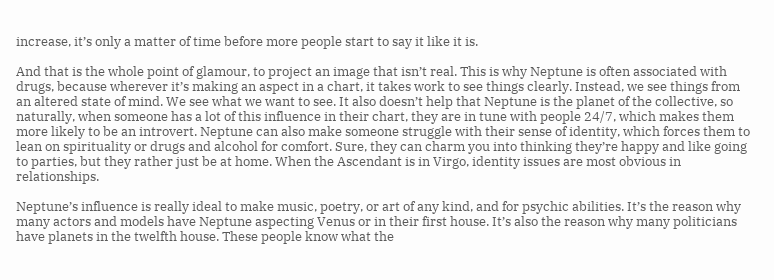increase, it’s only a matter of time before more people start to say it like it is.

And that is the whole point of glamour, to project an image that isn’t real. This is why Neptune is often associated with drugs, because wherever it’s making an aspect in a chart, it takes work to see things clearly. Instead, we see things from an altered state of mind. We see what we want to see. It also doesn’t help that Neptune is the planet of the collective, so naturally, when someone has a lot of this influence in their chart, they are in tune with people 24/7, which makes them more likely to be an introvert. Neptune can also make someone struggle with their sense of identity, which forces them to lean on spirituality or drugs and alcohol for comfort. Sure, they can charm you into thinking they’re happy and like going to parties, but they rather just be at home. When the Ascendant is in Virgo, identity issues are most obvious in relationships.

Neptune’s influence is really ideal to make music, poetry, or art of any kind, and for psychic abilities. It’s the reason why many actors and models have Neptune aspecting Venus or in their first house. It’s also the reason why many politicians have planets in the twelfth house. These people know what the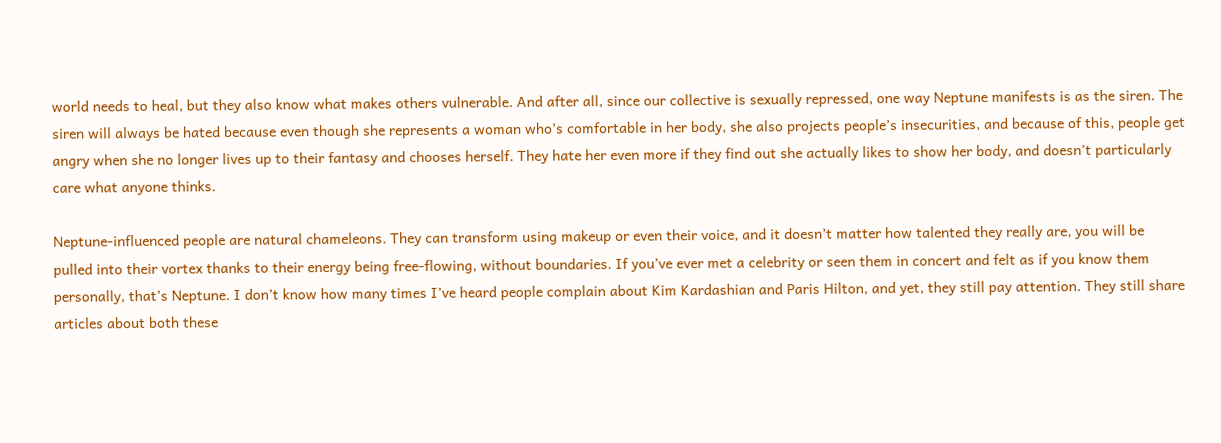world needs to heal, but they also know what makes others vulnerable. And after all, since our collective is sexually repressed, one way Neptune manifests is as the siren. The siren will always be hated because even though she represents a woman who’s comfortable in her body, she also projects people’s insecurities, and because of this, people get angry when she no longer lives up to their fantasy and chooses herself. They hate her even more if they find out she actually likes to show her body, and doesn’t particularly care what anyone thinks.

Neptune-influenced people are natural chameleons. They can transform using makeup or even their voice, and it doesn’t matter how talented they really are, you will be pulled into their vortex thanks to their energy being free-flowing, without boundaries. If you’ve ever met a celebrity or seen them in concert and felt as if you know them personally, that’s Neptune. I don’t know how many times I’ve heard people complain about Kim Kardashian and Paris Hilton, and yet, they still pay attention. They still share articles about both these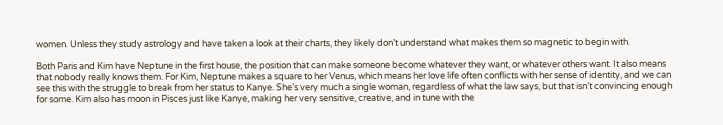women. Unless they study astrology and have taken a look at their charts, they likely don’t understand what makes them so magnetic to begin with.

Both Paris and Kim have Neptune in the first house, the position that can make someone become whatever they want, or whatever others want. It also means that nobody really knows them. For Kim, Neptune makes a square to her Venus, which means her love life often conflicts with her sense of identity, and we can see this with the struggle to break from her status to Kanye. She’s very much a single woman, regardless of what the law says, but that isn’t convincing enough for some. Kim also has moon in Pisces just like Kanye, making her very sensitive, creative, and in tune with the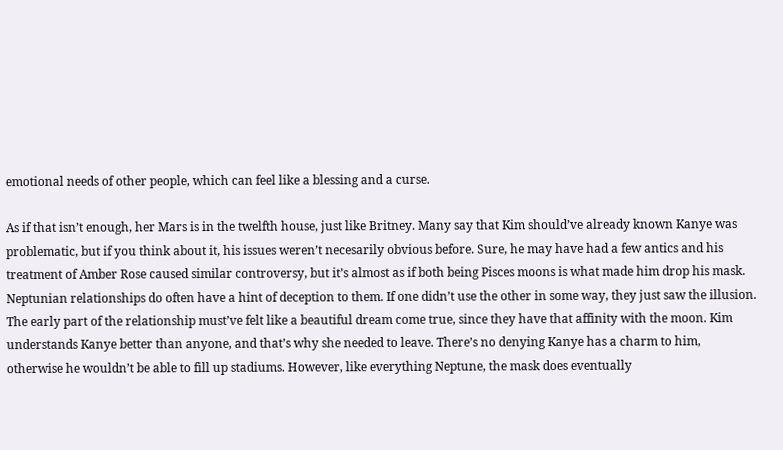emotional needs of other people, which can feel like a blessing and a curse.

As if that isn’t enough, her Mars is in the twelfth house, just like Britney. Many say that Kim should’ve already known Kanye was problematic, but if you think about it, his issues weren’t necesarily obvious before. Sure, he may have had a few antics and his treatment of Amber Rose caused similar controversy, but it’s almost as if both being Pisces moons is what made him drop his mask. Neptunian relationships do often have a hint of deception to them. If one didn’t use the other in some way, they just saw the illusion. The early part of the relationship must’ve felt like a beautiful dream come true, since they have that affinity with the moon. Kim understands Kanye better than anyone, and that’s why she needed to leave. There’s no denying Kanye has a charm to him, otherwise he wouldn’t be able to fill up stadiums. However, like everything Neptune, the mask does eventually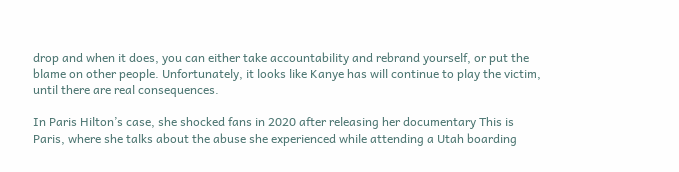drop and when it does, you can either take accountability and rebrand yourself, or put the blame on other people. Unfortunately, it looks like Kanye has will continue to play the victim, until there are real consequences.

In Paris Hilton’s case, she shocked fans in 2020 after releasing her documentary This is Paris, where she talks about the abuse she experienced while attending a Utah boarding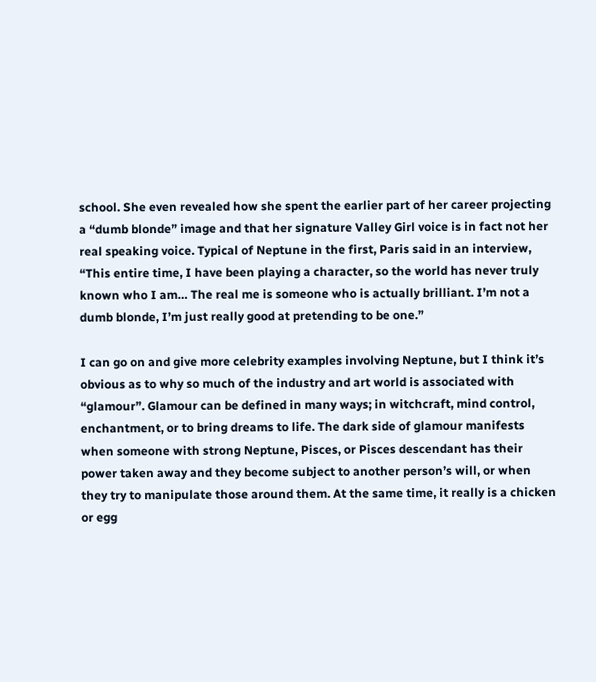school. She even revealed how she spent the earlier part of her career projecting a “dumb blonde” image and that her signature Valley Girl voice is in fact not her real speaking voice. Typical of Neptune in the first, Paris said in an interview, “This entire time, I have been playing a character, so the world has never truly known who I am… The real me is someone who is actually brilliant. I’m not a dumb blonde, I’m just really good at pretending to be one.”

I can go on and give more celebrity examples involving Neptune, but I think it’s obvious as to why so much of the industry and art world is associated with “glamour”. Glamour can be defined in many ways; in witchcraft, mind control, enchantment, or to bring dreams to life. The dark side of glamour manifests when someone with strong Neptune, Pisces, or Pisces descendant has their power taken away and they become subject to another person’s will, or when they try to manipulate those around them. At the same time, it really is a chicken or egg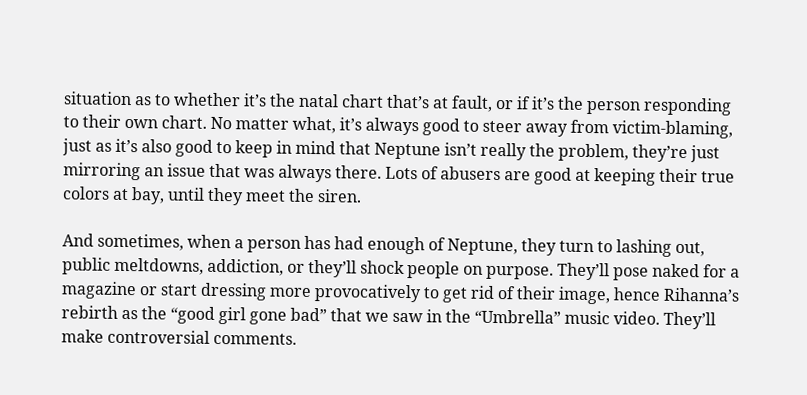situation as to whether it’s the natal chart that’s at fault, or if it’s the person responding to their own chart. No matter what, it’s always good to steer away from victim-blaming, just as it’s also good to keep in mind that Neptune isn’t really the problem, they’re just mirroring an issue that was always there. Lots of abusers are good at keeping their true colors at bay, until they meet the siren.

And sometimes, when a person has had enough of Neptune, they turn to lashing out, public meltdowns, addiction, or they’ll shock people on purpose. They’ll pose naked for a magazine or start dressing more provocatively to get rid of their image, hence Rihanna’s rebirth as the “good girl gone bad” that we saw in the “Umbrella” music video. They’ll make controversial comments.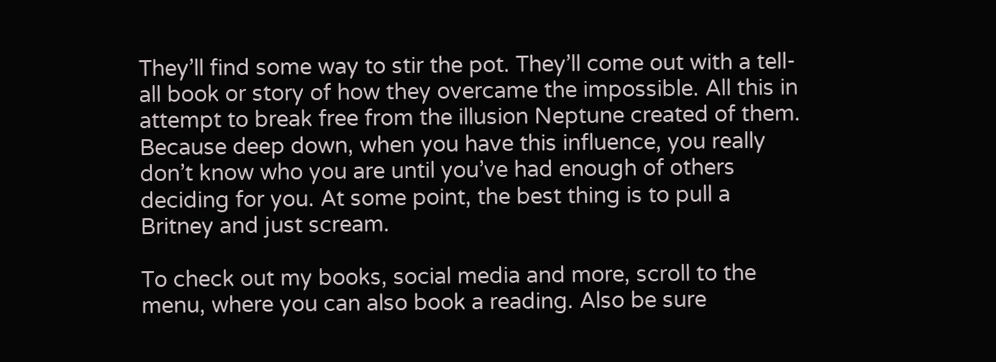They’ll find some way to stir the pot. They’ll come out with a tell-all book or story of how they overcame the impossible. All this in attempt to break free from the illusion Neptune created of them. Because deep down, when you have this influence, you really don’t know who you are until you’ve had enough of others deciding for you. At some point, the best thing is to pull a Britney and just scream.

To check out my books, social media and more, scroll to the menu, where you can also book a reading. Also be sure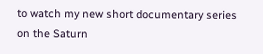to watch my new short documentary series on the Saturn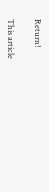Return!

This article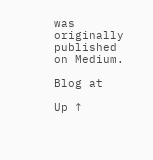was originally published on Medium.

Blog at

Up ↑